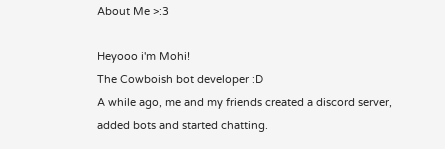About Me >:3

Heyooo i'm Mohi!
The Cowboish bot developer :D
A while ago, me and my friends created a discord server, added bots and started chatting.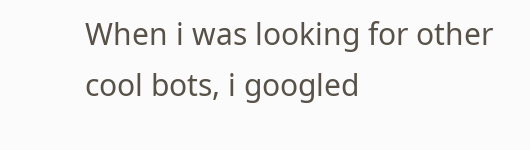When i was looking for other cool bots, i googled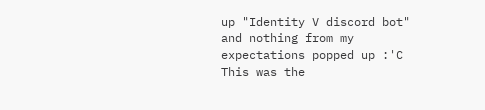up "Identity V discord bot" and nothing from my expectations popped up :'C
This was the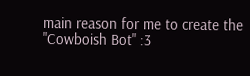main reason for me to create the "Cowboish Bot" :3